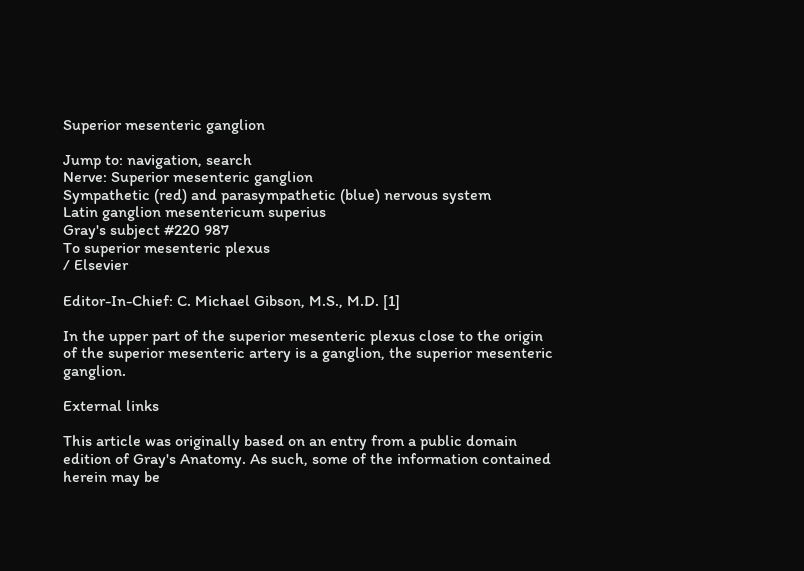Superior mesenteric ganglion

Jump to: navigation, search
Nerve: Superior mesenteric ganglion
Sympathetic (red) and parasympathetic (blue) nervous system
Latin ganglion mesentericum superius
Gray's subject #220 987
To superior mesenteric plexus
/ Elsevier

Editor-In-Chief: C. Michael Gibson, M.S., M.D. [1]

In the upper part of the superior mesenteric plexus close to the origin of the superior mesenteric artery is a ganglion, the superior mesenteric ganglion.

External links

This article was originally based on an entry from a public domain edition of Gray's Anatomy. As such, some of the information contained herein may be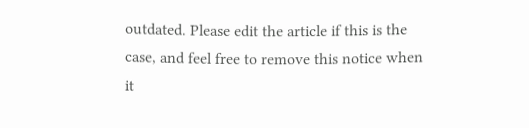outdated. Please edit the article if this is the case, and feel free to remove this notice when it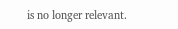is no longer relevant.